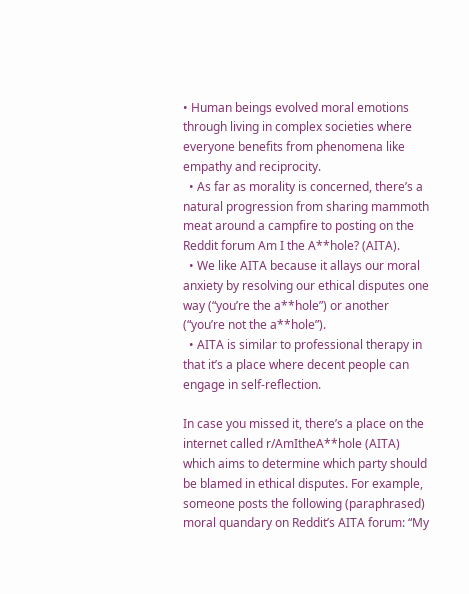• Human beings evolved moral emotions through living in complex societies where everyone benefits from phenomena like empathy and reciprocity.
  • As far as morality is concerned, there’s a natural progression from sharing mammoth meat around a campfire to posting on the Reddit forum Am I the A**hole? (AITA).
  • We like AITA because it allays our moral anxiety by resolving our ethical disputes one way (“you’re the a**hole”) or another (“you’re not the a**hole”).
  • AITA is similar to professional therapy in that it’s a place where decent people can engage in self-reflection.

In case you missed it, there’s a place on the internet called r/AmItheA**hole (AITA) which aims to determine which party should be blamed in ethical disputes. For example, someone posts the following (paraphrased) moral quandary on Reddit’s AITA forum: “My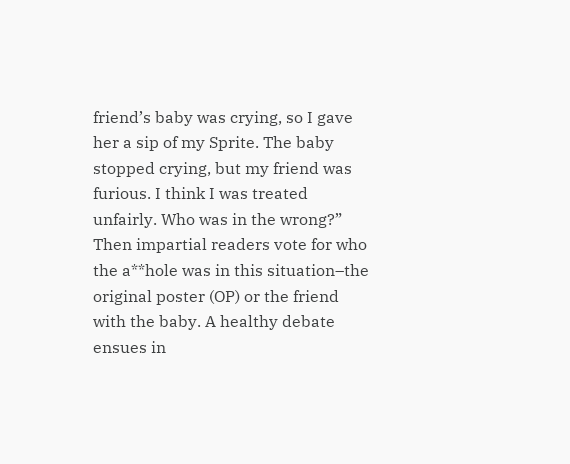friend’s baby was crying, so I gave her a sip of my Sprite. The baby stopped crying, but my friend was furious. I think I was treated unfairly. Who was in the wrong?” Then impartial readers vote for who the a**hole was in this situation–the original poster (OP) or the friend with the baby. A healthy debate ensues in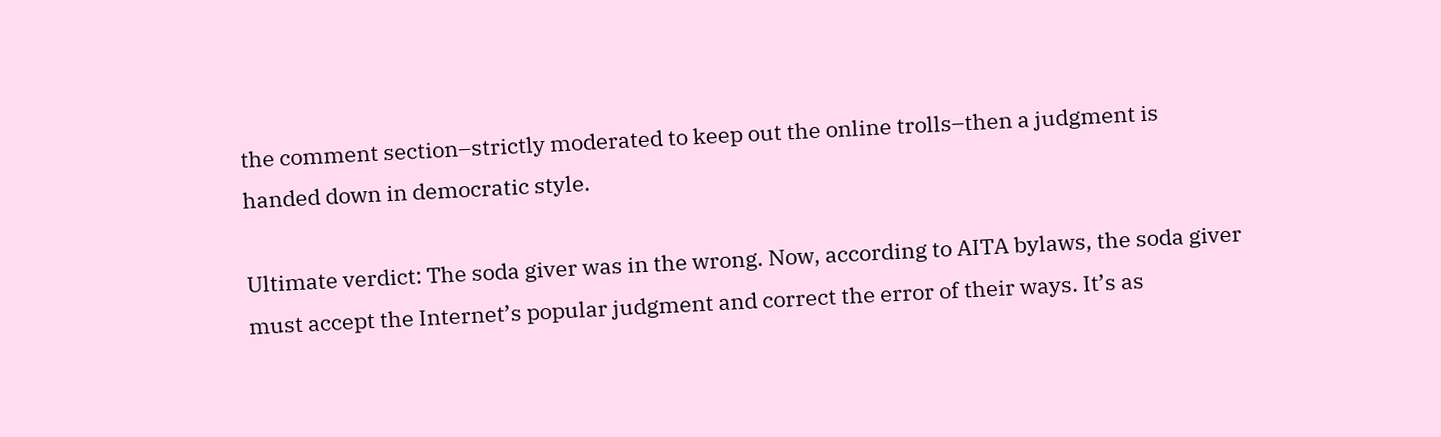the comment section–strictly moderated to keep out the online trolls–then a judgment is handed down in democratic style.

Ultimate verdict: The soda giver was in the wrong. Now, according to AITA bylaws, the soda giver must accept the Internet’s popular judgment and correct the error of their ways. It’s as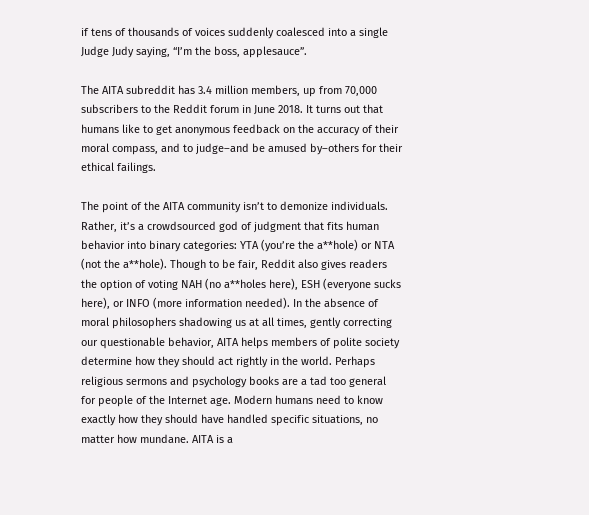if tens of thousands of voices suddenly coalesced into a single Judge Judy saying, “I’m the boss, applesauce”.

The AITA subreddit has 3.4 million members, up from 70,000 subscribers to the Reddit forum in June 2018. It turns out that humans like to get anonymous feedback on the accuracy of their moral compass, and to judge–and be amused by–others for their ethical failings.

The point of the AITA community isn’t to demonize individuals. Rather, it’s a crowdsourced god of judgment that fits human behavior into binary categories: YTA (you’re the a**hole) or NTA (not the a**hole). Though to be fair, Reddit also gives readers the option of voting NAH (no a**holes here), ESH (everyone sucks here), or INFO (more information needed). In the absence of moral philosophers shadowing us at all times, gently correcting our questionable behavior, AITA helps members of polite society determine how they should act rightly in the world. Perhaps religious sermons and psychology books are a tad too general for people of the Internet age. Modern humans need to know exactly how they should have handled specific situations, no matter how mundane. AITA is a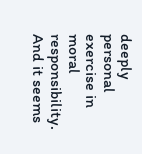deeply personal exercise in moral responsibility. And it seems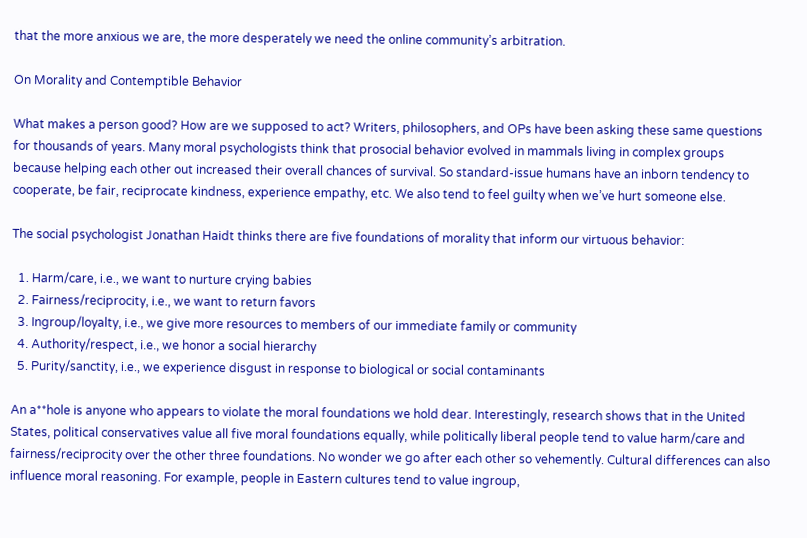that the more anxious we are, the more desperately we need the online community’s arbitration.

On Morality and Contemptible Behavior

What makes a person good? How are we supposed to act? Writers, philosophers, and OPs have been asking these same questions for thousands of years. Many moral psychologists think that prosocial behavior evolved in mammals living in complex groups because helping each other out increased their overall chances of survival. So standard-issue humans have an inborn tendency to cooperate, be fair, reciprocate kindness, experience empathy, etc. We also tend to feel guilty when we’ve hurt someone else.

The social psychologist Jonathan Haidt thinks there are five foundations of morality that inform our virtuous behavior:

  1. Harm/care, i.e., we want to nurture crying babies
  2. Fairness/reciprocity, i.e., we want to return favors
  3. Ingroup/loyalty, i.e., we give more resources to members of our immediate family or community
  4. Authority/respect, i.e., we honor a social hierarchy
  5. Purity/sanctity, i.e., we experience disgust in response to biological or social contaminants

An a**hole is anyone who appears to violate the moral foundations we hold dear. Interestingly, research shows that in the United States, political conservatives value all five moral foundations equally, while politically liberal people tend to value harm/care and fairness/reciprocity over the other three foundations. No wonder we go after each other so vehemently. Cultural differences can also influence moral reasoning. For example, people in Eastern cultures tend to value ingroup,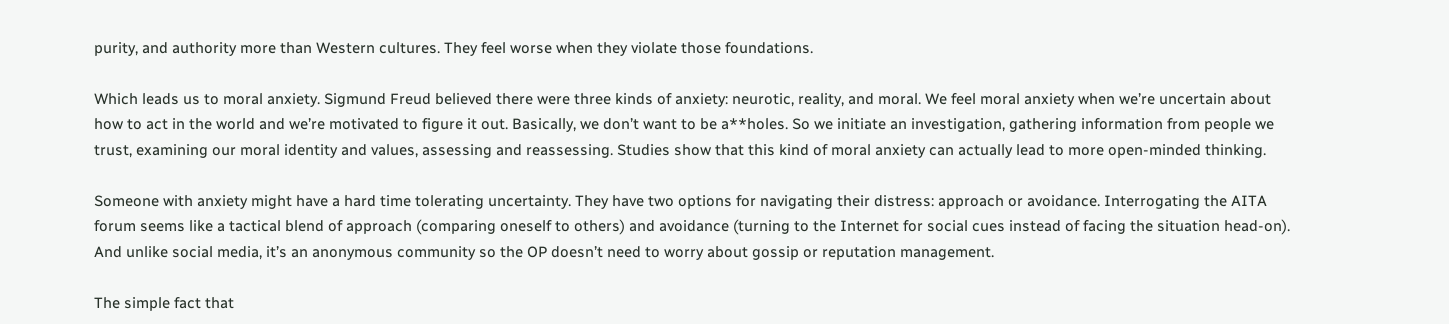purity, and authority more than Western cultures. They feel worse when they violate those foundations.

Which leads us to moral anxiety. Sigmund Freud believed there were three kinds of anxiety: neurotic, reality, and moral. We feel moral anxiety when we’re uncertain about how to act in the world and we’re motivated to figure it out. Basically, we don’t want to be a**holes. So we initiate an investigation, gathering information from people we trust, examining our moral identity and values, assessing and reassessing. Studies show that this kind of moral anxiety can actually lead to more open-minded thinking.

Someone with anxiety might have a hard time tolerating uncertainty. They have two options for navigating their distress: approach or avoidance. Interrogating the AITA forum seems like a tactical blend of approach (comparing oneself to others) and avoidance (turning to the Internet for social cues instead of facing the situation head-on). And unlike social media, it’s an anonymous community so the OP doesn’t need to worry about gossip or reputation management.

The simple fact that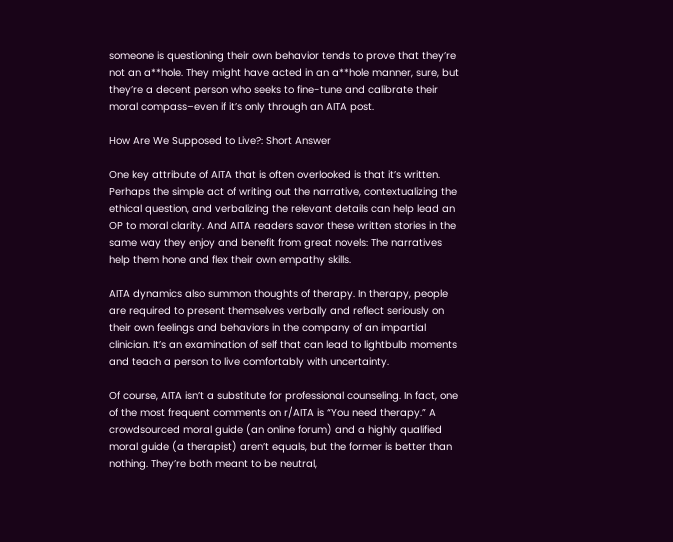someone is questioning their own behavior tends to prove that they’re not an a**hole. They might have acted in an a**hole manner, sure, but they’re a decent person who seeks to fine-tune and calibrate their moral compass–even if it’s only through an AITA post.

How Are We Supposed to Live?: Short Answer

One key attribute of AITA that is often overlooked is that it’s written. Perhaps the simple act of writing out the narrative, contextualizing the ethical question, and verbalizing the relevant details can help lead an OP to moral clarity. And AITA readers savor these written stories in the same way they enjoy and benefit from great novels: The narratives help them hone and flex their own empathy skills.

AITA dynamics also summon thoughts of therapy. In therapy, people are required to present themselves verbally and reflect seriously on their own feelings and behaviors in the company of an impartial clinician. It’s an examination of self that can lead to lightbulb moments and teach a person to live comfortably with uncertainty.

Of course, AITA isn’t a substitute for professional counseling. In fact, one of the most frequent comments on r/AITA is “You need therapy.” A crowdsourced moral guide (an online forum) and a highly qualified moral guide (a therapist) aren’t equals, but the former is better than nothing. They’re both meant to be neutral,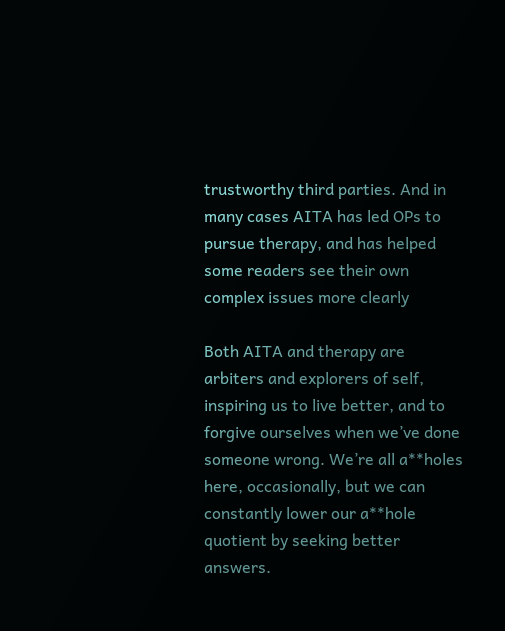trustworthy third parties. And in many cases AITA has led OPs to pursue therapy, and has helped some readers see their own complex issues more clearly

Both AITA and therapy are arbiters and explorers of self, inspiring us to live better, and to forgive ourselves when we’ve done someone wrong. We’re all a**holes here, occasionally, but we can constantly lower our a**hole quotient by seeking better answers.